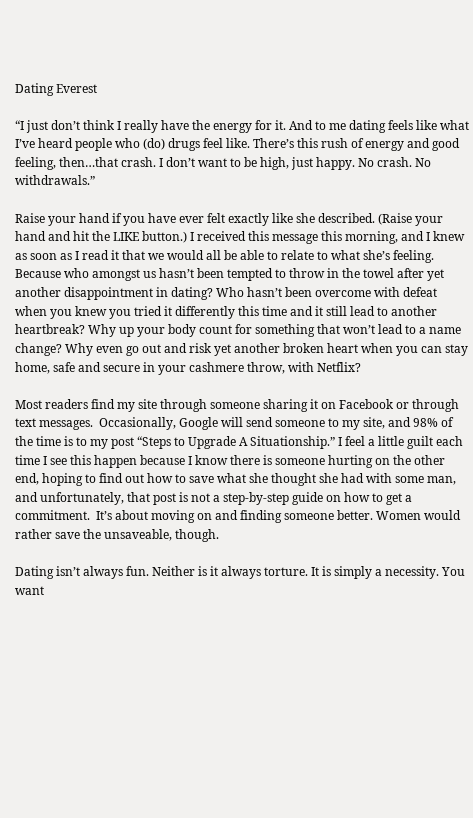Dating Everest

“I just don’t think I really have the energy for it. And to me dating feels like what I’ve heard people who (do) drugs feel like. There’s this rush of energy and good feeling, then…that crash. I don’t want to be high, just happy. No crash. No withdrawals.”

Raise your hand if you have ever felt exactly like she described. (Raise your hand and hit the LIKE button.) I received this message this morning, and I knew as soon as I read it that we would all be able to relate to what she’s feeling. Because who amongst us hasn’t been tempted to throw in the towel after yet another disappointment in dating? Who hasn’t been overcome with defeat when you knew you tried it differently this time and it still lead to another heartbreak? Why up your body count for something that won’t lead to a name change? Why even go out and risk yet another broken heart when you can stay home, safe and secure in your cashmere throw, with Netflix?

Most readers find my site through someone sharing it on Facebook or through text messages.  Occasionally, Google will send someone to my site, and 98% of the time is to my post “Steps to Upgrade A Situationship.” I feel a little guilt each time I see this happen because I know there is someone hurting on the other end, hoping to find out how to save what she thought she had with some man, and unfortunately, that post is not a step-by-step guide on how to get a commitment.  It’s about moving on and finding someone better. Women would rather save the unsaveable, though.

Dating isn’t always fun. Neither is it always torture. It is simply a necessity. You want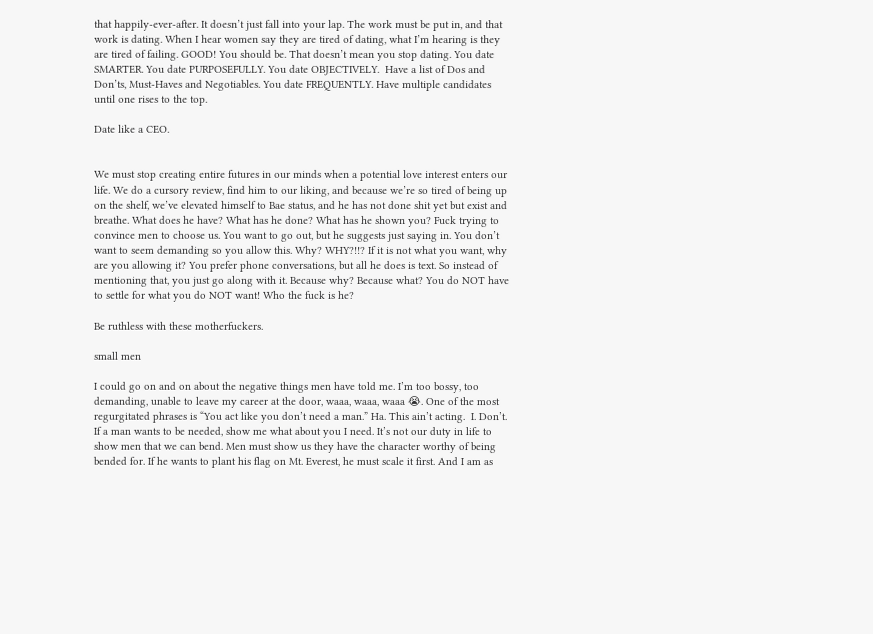that happily-ever-after. It doesn’t just fall into your lap. The work must be put in, and that work is dating. When I hear women say they are tired of dating, what I’m hearing is they are tired of failing. GOOD! You should be. That doesn’t mean you stop dating. You date SMARTER. You date PURPOSEFULLY. You date OBJECTIVELY.  Have a list of Dos and Don’ts, Must-Haves and Negotiables. You date FREQUENTLY. Have multiple candidates until one rises to the top.

Date like a CEO.


We must stop creating entire futures in our minds when a potential love interest enters our life. We do a cursory review, find him to our liking, and because we’re so tired of being up on the shelf, we’ve elevated himself to Bae status, and he has not done shit yet but exist and breathe. What does he have? What has he done? What has he shown you? Fuck trying to convince men to choose us. You want to go out, but he suggests just saying in. You don’t want to seem demanding so you allow this. Why? WHY?!!? If it is not what you want, why are you allowing it? You prefer phone conversations, but all he does is text. So instead of mentioning that, you just go along with it. Because why? Because what? You do NOT have to settle for what you do NOT want! Who the fuck is he?

Be ruthless with these motherfuckers.

small men

I could go on and on about the negative things men have told me. I’m too bossy, too demanding, unable to leave my career at the door, waaa, waaa, waaa 😭. One of the most regurgitated phrases is “You act like you don’t need a man.” Ha. This ain’t acting.  I. Don’t. If a man wants to be needed, show me what about you I need. It’s not our duty in life to show men that we can bend. Men must show us they have the character worthy of being bended for. If he wants to plant his flag on Mt. Everest, he must scale it first. And I am as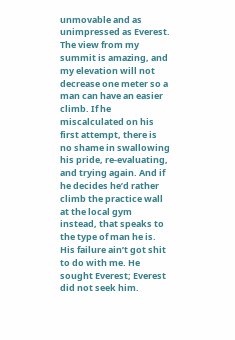unmovable and as unimpressed as Everest. The view from my summit is amazing, and my elevation will not decrease one meter so a man can have an easier climb. If he miscalculated on his first attempt, there is no shame in swallowing his pride, re-evaluating, and trying again. And if he decides he’d rather climb the practice wall at the local gym instead, that speaks to the type of man he is. His failure ain’t got shit to do with me. He sought Everest; Everest did not seek him.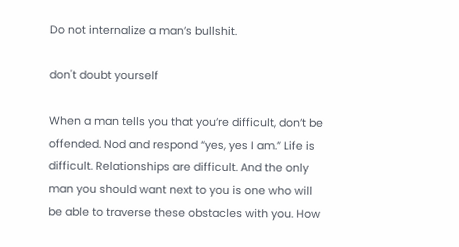Do not internalize a man’s bullshit.

don't doubt yourself

When a man tells you that you’re difficult, don’t be offended. Nod and respond “yes, yes I am.” Life is difficult. Relationships are difficult. And the only man you should want next to you is one who will be able to traverse these obstacles with you. How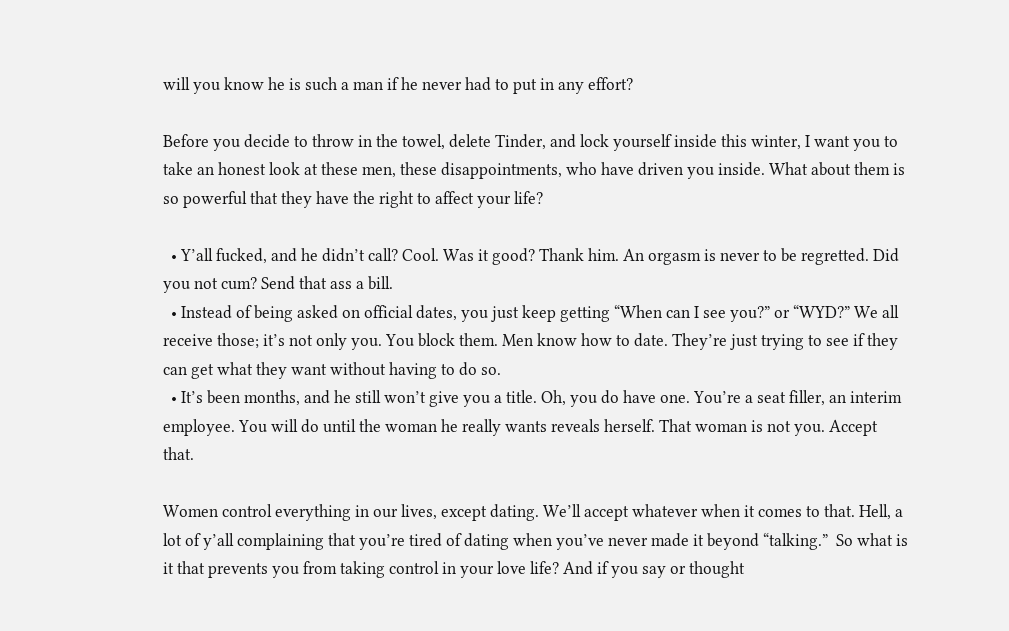will you know he is such a man if he never had to put in any effort?

Before you decide to throw in the towel, delete Tinder, and lock yourself inside this winter, I want you to take an honest look at these men, these disappointments, who have driven you inside. What about them is so powerful that they have the right to affect your life?

  • Y’all fucked, and he didn’t call? Cool. Was it good? Thank him. An orgasm is never to be regretted. Did you not cum? Send that ass a bill.
  • Instead of being asked on official dates, you just keep getting “When can I see you?” or “WYD?” We all receive those; it’s not only you. You block them. Men know how to date. They’re just trying to see if they can get what they want without having to do so.
  • It’s been months, and he still won’t give you a title. Oh, you do have one. You’re a seat filler, an interim employee. You will do until the woman he really wants reveals herself. That woman is not you. Accept that.

Women control everything in our lives, except dating. We’ll accept whatever when it comes to that. Hell, a lot of y’all complaining that you’re tired of dating when you’ve never made it beyond “talking.”  So what is it that prevents you from taking control in your love life? And if you say or thought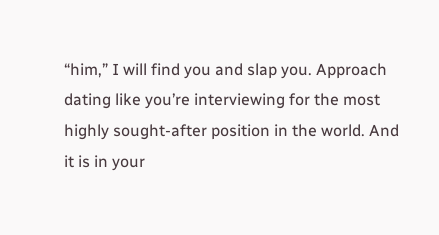“him,” I will find you and slap you. Approach dating like you’re interviewing for the most highly sought-after position in the world. And it is in your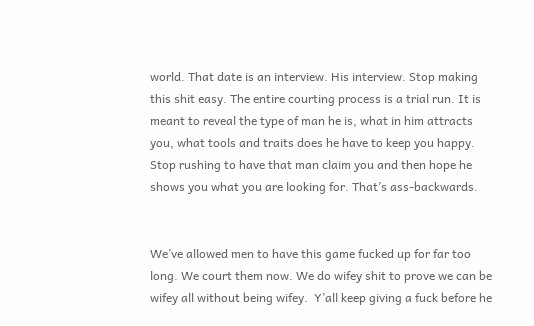world. That date is an interview. His interview. Stop making this shit easy. The entire courting process is a trial run. It is meant to reveal the type of man he is, what in him attracts you, what tools and traits does he have to keep you happy. Stop rushing to have that man claim you and then hope he shows you what you are looking for. That’s ass-backwards.


We’ve allowed men to have this game fucked up for far too long. We court them now. We do wifey shit to prove we can be wifey all without being wifey.  Y’all keep giving a fuck before he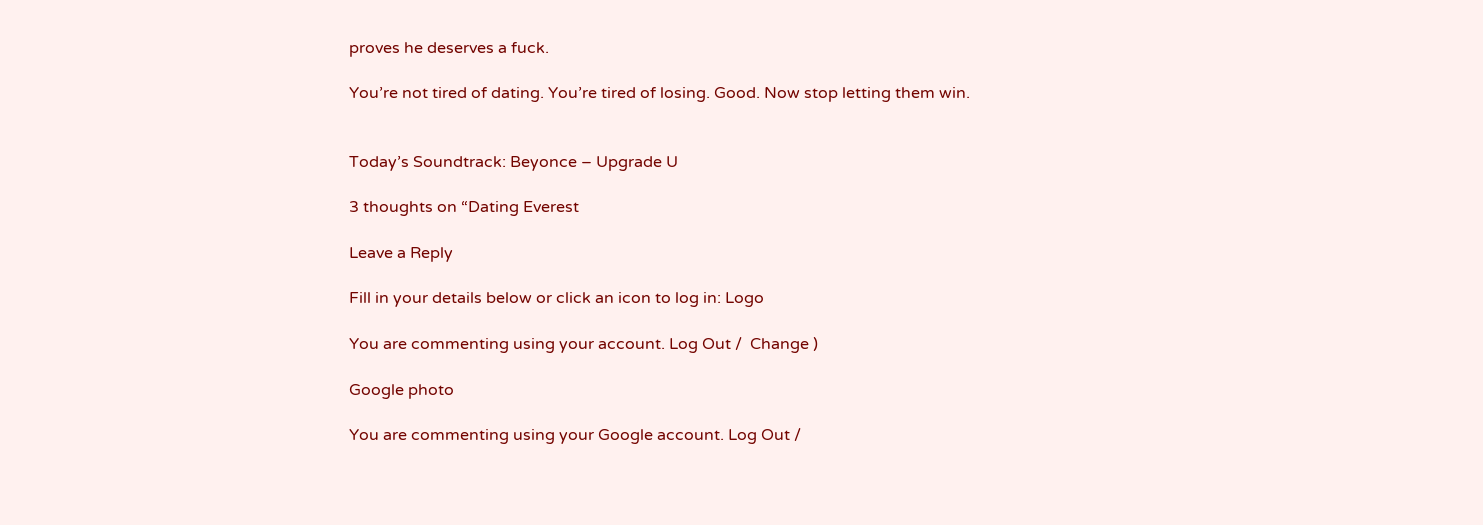proves he deserves a fuck.

You’re not tired of dating. You’re tired of losing. Good. Now stop letting them win.


Today’s Soundtrack: Beyonce – Upgrade U

3 thoughts on “Dating Everest

Leave a Reply

Fill in your details below or click an icon to log in: Logo

You are commenting using your account. Log Out /  Change )

Google photo

You are commenting using your Google account. Log Out /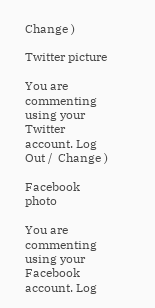Change )

Twitter picture

You are commenting using your Twitter account. Log Out /  Change )

Facebook photo

You are commenting using your Facebook account. Log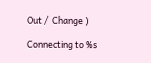Out /  Change )

Connecting to %s